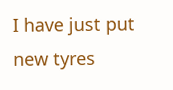I have just put new tyres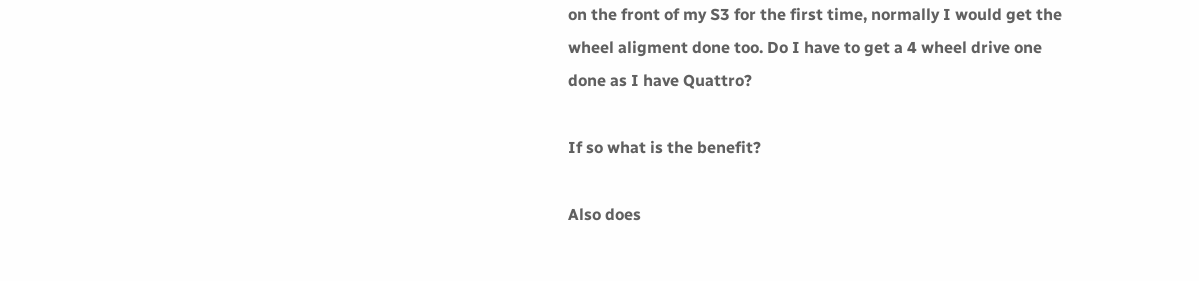on the front of my S3 for the first time, normally I would get the wheel aligment done too. Do I have to get a 4 wheel drive one
done as I have Quattro?

If so what is the benefit?

Also does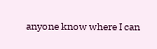anyone know where I can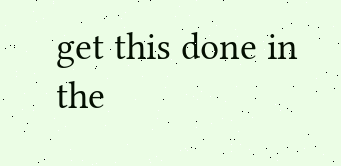get this done in the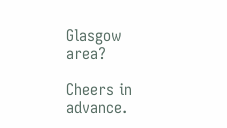Glasgow area?

Cheers in advance.